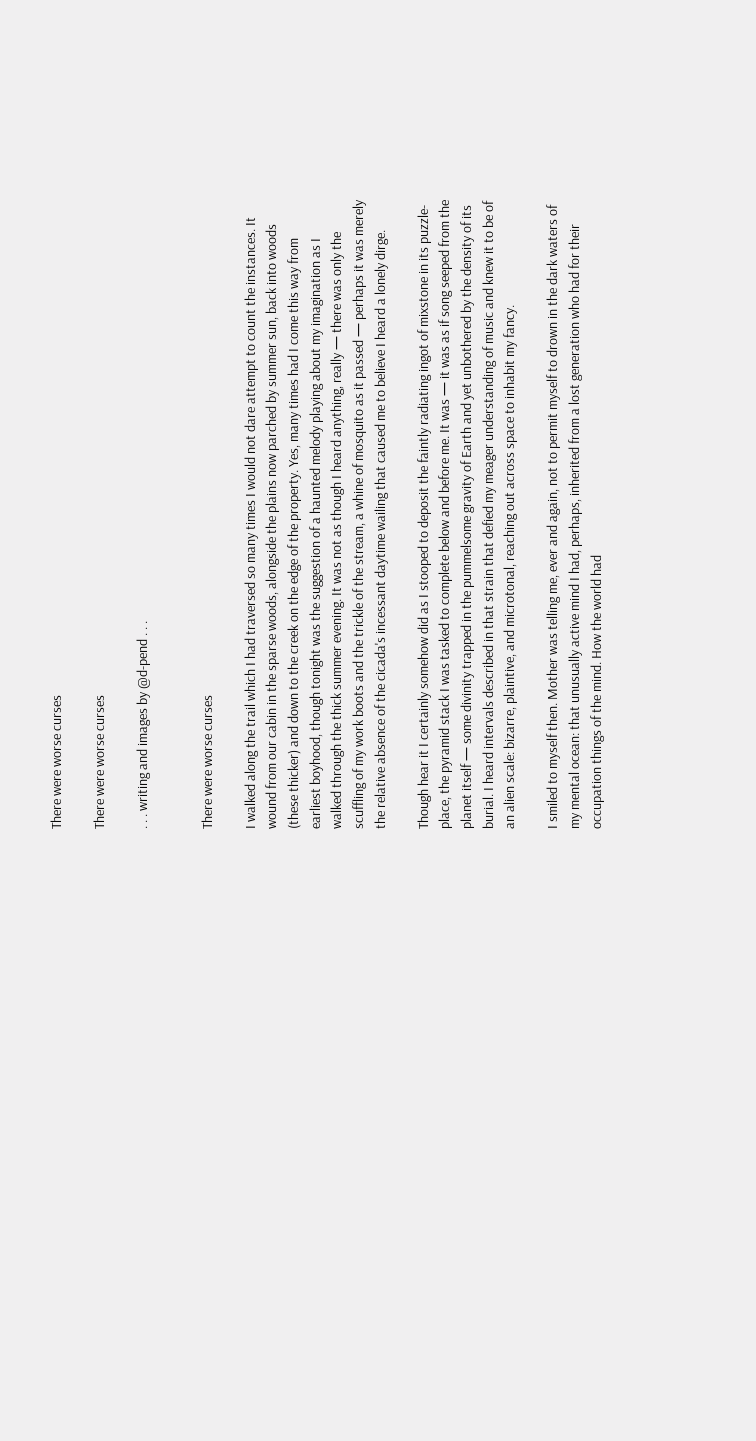There were worse curses

There were worse curses

. . . writing and images by @d-pend . . .


There were worse curses

I walked along the trail which I had traversed so many times I would not dare attempt to count the instances. It wound from our cabin in the sparse woods, alongside the plains now parched by summer sun, back into woods (these thicker) and down to the creek on the edge of the property. Yes, many times had I come this way from earliest boyhood, though tonight was the suggestion of a haunted melody playing about my imagination as I walked through the thick summer evening. It was not as though I heard anything, really — there was only the scuffling of my work boots and the trickle of the stream, a whine of mosquito as it passed — perhaps it was merely the relative absence of the cicada's incessant daytime wailing that caused me to believe I heard a lonely dirge.

Though hear it I certainly somehow did as I stooped to deposit the faintly radiating ingot of mixstone in its puzzle-place, the pyramid stack I was tasked to complete below and before me. It was — it was as if song seeped from the planet itself — some divinity trapped in the pummelsome gravity of Earth and yet unbothered by the density of its burial. I heard intervals described in that strain that defied my meager understanding of music and knew it to be of an alien scale: bizarre, plaintive, and microtonal, reaching out across space to inhabit my fancy.

I smiled to myself then. Mother was telling me, ever and again, not to permit myself to drown in the dark waters of my mental ocean: that unusually active mind I had, perhaps, inherited from a lost generation who had for their occupation things of the mind. How the world had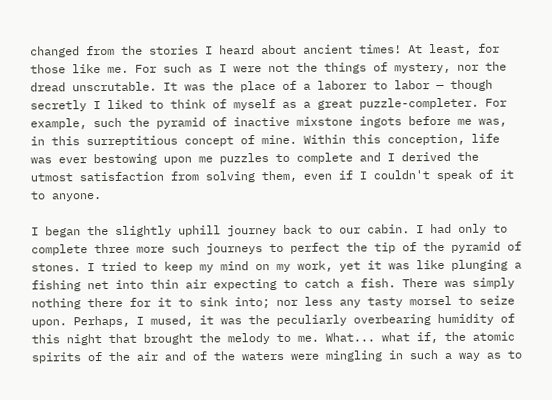changed from the stories I heard about ancient times! At least, for those like me. For such as I were not the things of mystery, nor the dread unscrutable. It was the place of a laborer to labor — though secretly I liked to think of myself as a great puzzle-completer. For example, such the pyramid of inactive mixstone ingots before me was, in this surreptitious concept of mine. Within this conception, life was ever bestowing upon me puzzles to complete and I derived the utmost satisfaction from solving them, even if I couldn't speak of it to anyone.

I began the slightly uphill journey back to our cabin. I had only to complete three more such journeys to perfect the tip of the pyramid of stones. I tried to keep my mind on my work, yet it was like plunging a fishing net into thin air expecting to catch a fish. There was simply nothing there for it to sink into; nor less any tasty morsel to seize upon. Perhaps, I mused, it was the peculiarly overbearing humidity of this night that brought the melody to me. What... what if, the atomic spirits of the air and of the waters were mingling in such a way as to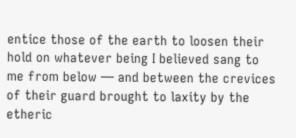entice those of the earth to loosen their hold on whatever being I believed sang to me from below — and between the crevices of their guard brought to laxity by the etheric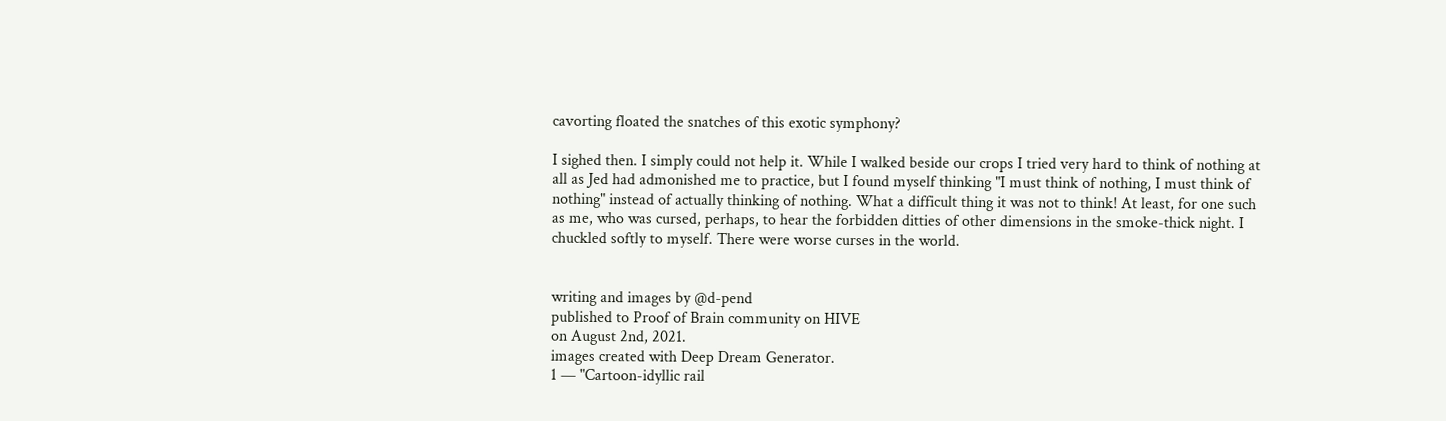cavorting floated the snatches of this exotic symphony?

I sighed then. I simply could not help it. While I walked beside our crops I tried very hard to think of nothing at all as Jed had admonished me to practice, but I found myself thinking "I must think of nothing, I must think of nothing" instead of actually thinking of nothing. What a difficult thing it was not to think! At least, for one such as me, who was cursed, perhaps, to hear the forbidden ditties of other dimensions in the smoke-thick night. I chuckled softly to myself. There were worse curses in the world.


writing and images by @d-pend
published to Proof of Brain community on HIVE
on August 2nd, 2021.
images created with Deep Dream Generator.
1 — "Cartoon-idyllic rail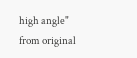high angle" from original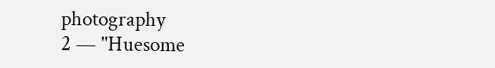photography
2 — "Huesome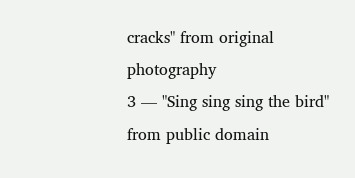cracks" from original photography
3 — "Sing sing sing the bird" from public domain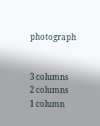photograph


3 columns
2 columns
1 column